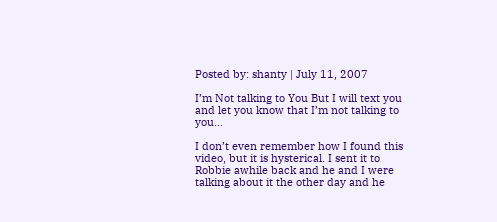Posted by: shanty | July 11, 2007

I’m Not talking to You But I will text you and let you know that I’m not talking to you…

I don’t even remember how I found this video, but it is hysterical. I sent it to Robbie awhile back and he and I were talking about it the other day and he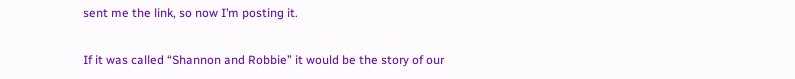sent me the link, so now I’m posting it.

If it was called “Shannon and Robbie” it would be the story of our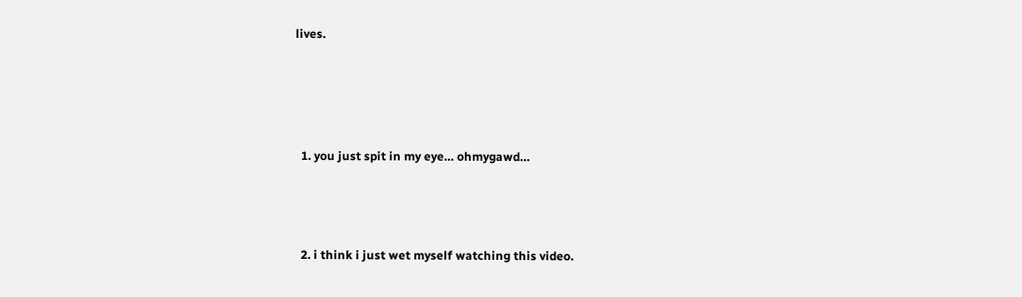lives.




  1. you just spit in my eye… ohmygawd…



  2. i think i just wet myself watching this video.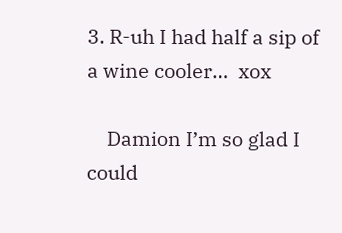3. R-uh I had half a sip of a wine cooler…  xox

    Damion I’m so glad I could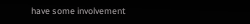have some involvement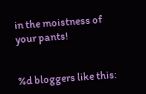in the moistness of your pants!


%d bloggers like this: